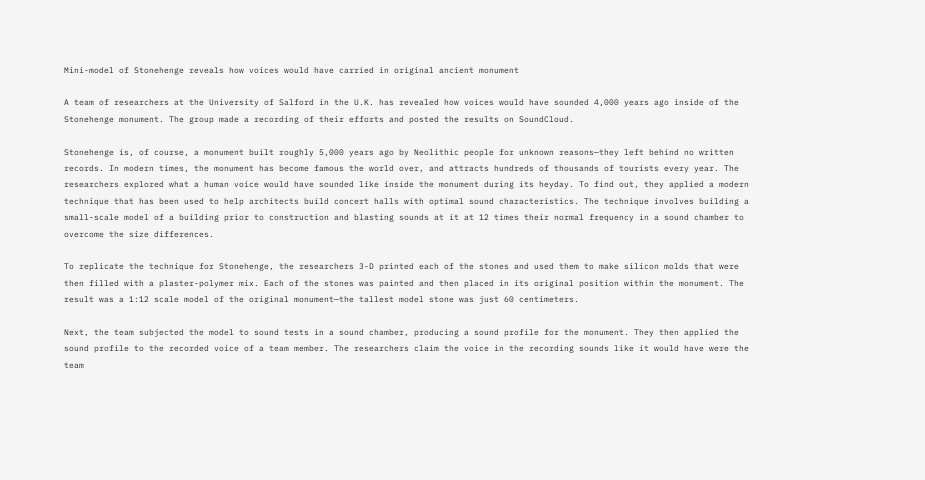Mini-model of Stonehenge reveals how voices would have carried in original ancient monument

A team of researchers at the University of Salford in the U.K. has revealed how voices would have sounded 4,000 years ago inside of the Stonehenge monument. The group made a recording of their efforts and posted the results on SoundCloud.

Stonehenge is, of course, a monument built roughly 5,000 years ago by Neolithic people for unknown reasons—they left behind no written records. In modern times, the monument has become famous the world over, and attracts hundreds of thousands of tourists every year. The researchers explored what a human voice would have sounded like inside the monument during its heyday. To find out, they applied a modern technique that has been used to help architects build concert halls with optimal sound characteristics. The technique involves building a small-scale model of a building prior to construction and blasting sounds at it at 12 times their normal frequency in a sound chamber to overcome the size differences.

To replicate the technique for Stonehenge, the researchers 3-D printed each of the stones and used them to make silicon molds that were then filled with a plaster-polymer mix. Each of the stones was painted and then placed in its original position within the monument. The result was a 1:12 scale model of the original monument—the tallest model stone was just 60 centimeters.

Next, the team subjected the model to sound tests in a sound chamber, producing a sound profile for the monument. They then applied the sound profile to the recorded voice of a team member. The researchers claim the voice in the recording sounds like it would have were the team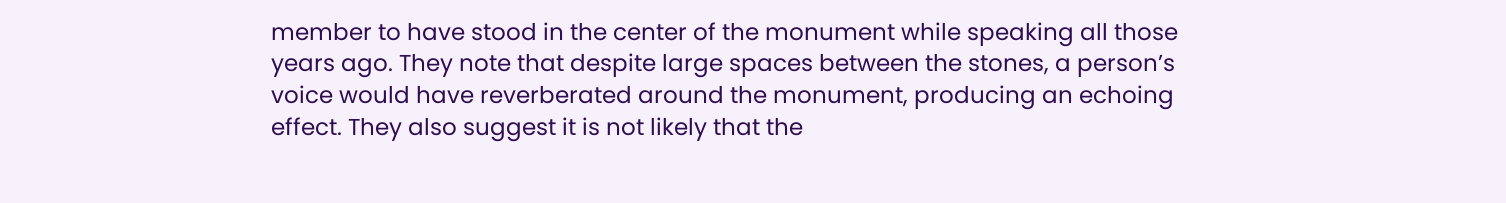member to have stood in the center of the monument while speaking all those years ago. They note that despite large spaces between the stones, a person’s voice would have reverberated around the monument, producing an echoing effect. They also suggest it is not likely that the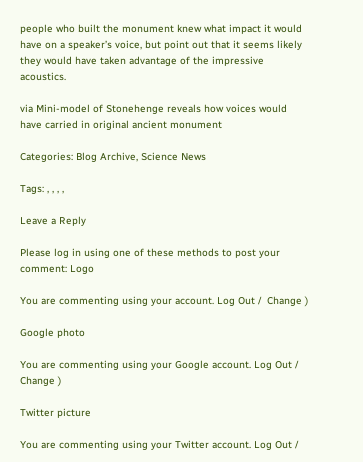people who built the monument knew what impact it would have on a speaker’s voice, but point out that it seems likely they would have taken advantage of the impressive acoustics.

via Mini-model of Stonehenge reveals how voices would have carried in original ancient monument

Categories: Blog Archive, Science News

Tags: , , , ,

Leave a Reply

Please log in using one of these methods to post your comment: Logo

You are commenting using your account. Log Out /  Change )

Google photo

You are commenting using your Google account. Log Out /  Change )

Twitter picture

You are commenting using your Twitter account. Log Out /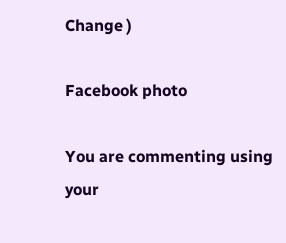Change )

Facebook photo

You are commenting using your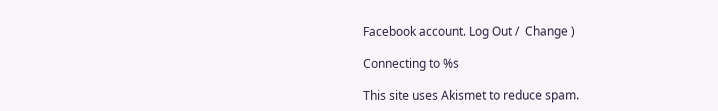Facebook account. Log Out /  Change )

Connecting to %s

This site uses Akismet to reduce spam.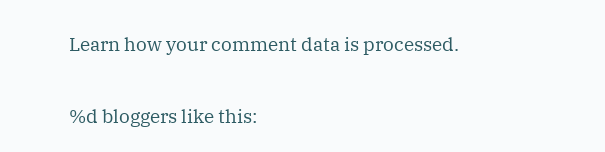Learn how your comment data is processed.

%d bloggers like this: